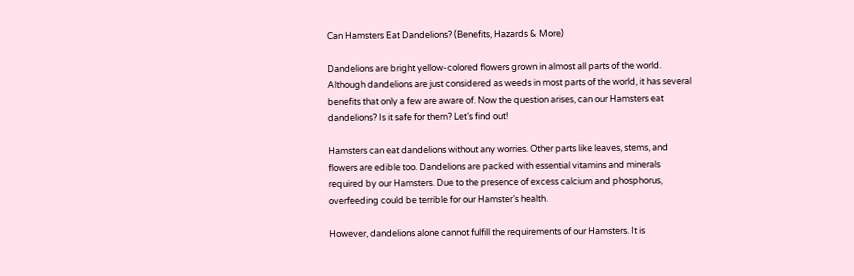Can Hamsters Eat Dandelions? (Benefits, Hazards & More)

Dandelions are bright yellow-colored flowers grown in almost all parts of the world. Although dandelions are just considered as weeds in most parts of the world, it has several benefits that only a few are aware of. Now the question arises, can our Hamsters eat dandelions? Is it safe for them? Let’s find out!

Hamsters can eat dandelions without any worries. Other parts like leaves, stems, and flowers are edible too. Dandelions are packed with essential vitamins and minerals required by our Hamsters. Due to the presence of excess calcium and phosphorus, overfeeding could be terrible for our Hamster’s health.

However, dandelions alone cannot fulfill the requirements of our Hamsters. It is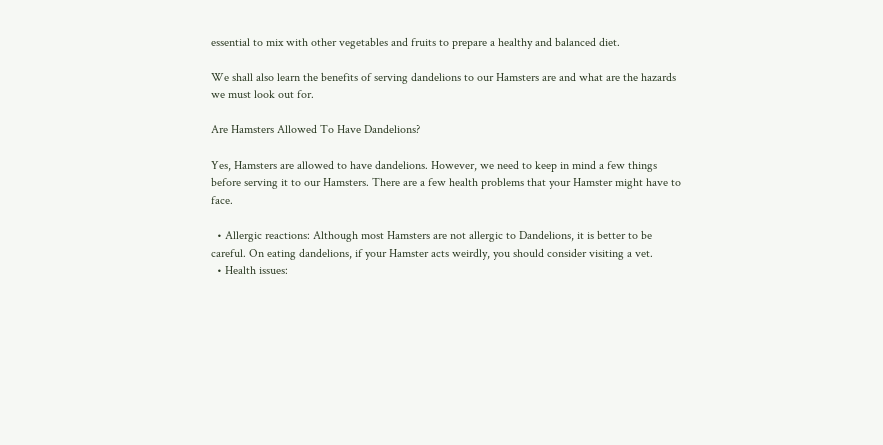essential to mix with other vegetables and fruits to prepare a healthy and balanced diet.

We shall also learn the benefits of serving dandelions to our Hamsters are and what are the hazards we must look out for.

Are Hamsters Allowed To Have Dandelions?

Yes, Hamsters are allowed to have dandelions. However, we need to keep in mind a few things before serving it to our Hamsters. There are a few health problems that your Hamster might have to face.

  • Allergic reactions: Although most Hamsters are not allergic to Dandelions, it is better to be careful. On eating dandelions, if your Hamster acts weirdly, you should consider visiting a vet.
  • Health issues: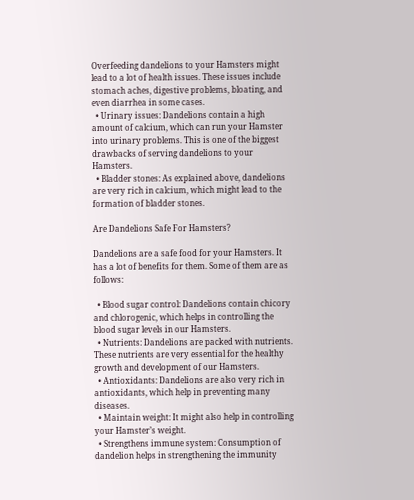Overfeeding dandelions to your Hamsters might lead to a lot of health issues. These issues include stomach aches, digestive problems, bloating, and even diarrhea in some cases.
  • Urinary issues: Dandelions contain a high amount of calcium, which can run your Hamster into urinary problems. This is one of the biggest drawbacks of serving dandelions to your Hamsters.
  • Bladder stones: As explained above, dandelions are very rich in calcium, which might lead to the formation of bladder stones.

Are Dandelions Safe For Hamsters?

Dandelions are a safe food for your Hamsters. It has a lot of benefits for them. Some of them are as follows:

  • Blood sugar control: Dandelions contain chicory and chlorogenic, which helps in controlling the blood sugar levels in our Hamsters.
  • Nutrients: Dandelions are packed with nutrients. These nutrients are very essential for the healthy growth and development of our Hamsters.
  • Antioxidants: Dandelions are also very rich in antioxidants, which help in preventing many diseases.
  • Maintain weight: It might also help in controlling your Hamster’s weight.
  • Strengthens immune system: Consumption of dandelion helps in strengthening the immunity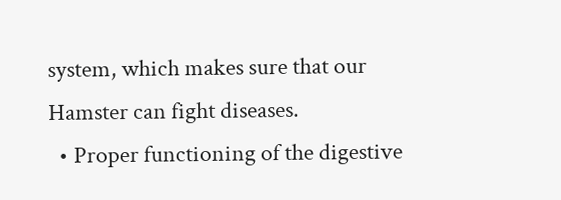system, which makes sure that our Hamster can fight diseases.
  • Proper functioning of the digestive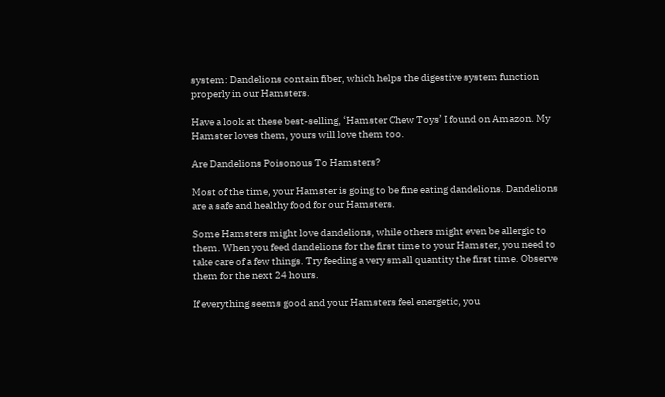system: Dandelions contain fiber, which helps the digestive system function properly in our Hamsters.

Have a look at these best-selling, ‘Hamster Chew Toys’ I found on Amazon. My Hamster loves them, yours will love them too.

Are Dandelions Poisonous To Hamsters?

Most of the time, your Hamster is going to be fine eating dandelions. Dandelions are a safe and healthy food for our Hamsters.

Some Hamsters might love dandelions, while others might even be allergic to them. When you feed dandelions for the first time to your Hamster, you need to take care of a few things. Try feeding a very small quantity the first time. Observe them for the next 24 hours.

If everything seems good and your Hamsters feel energetic, you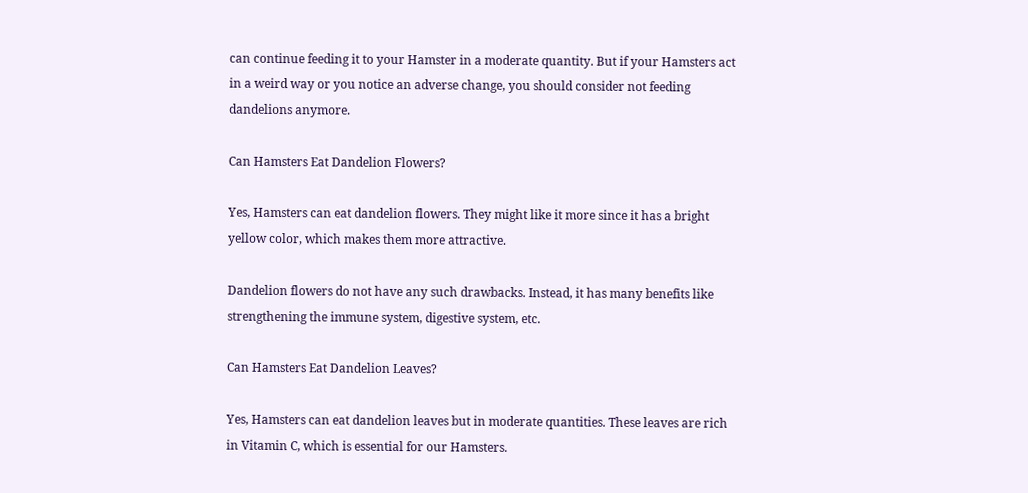can continue feeding it to your Hamster in a moderate quantity. But if your Hamsters act in a weird way or you notice an adverse change, you should consider not feeding dandelions anymore.

Can Hamsters Eat Dandelion Flowers?

Yes, Hamsters can eat dandelion flowers. They might like it more since it has a bright yellow color, which makes them more attractive.

Dandelion flowers do not have any such drawbacks. Instead, it has many benefits like strengthening the immune system, digestive system, etc.

Can Hamsters Eat Dandelion Leaves?

Yes, Hamsters can eat dandelion leaves but in moderate quantities. These leaves are rich in Vitamin C, which is essential for our Hamsters.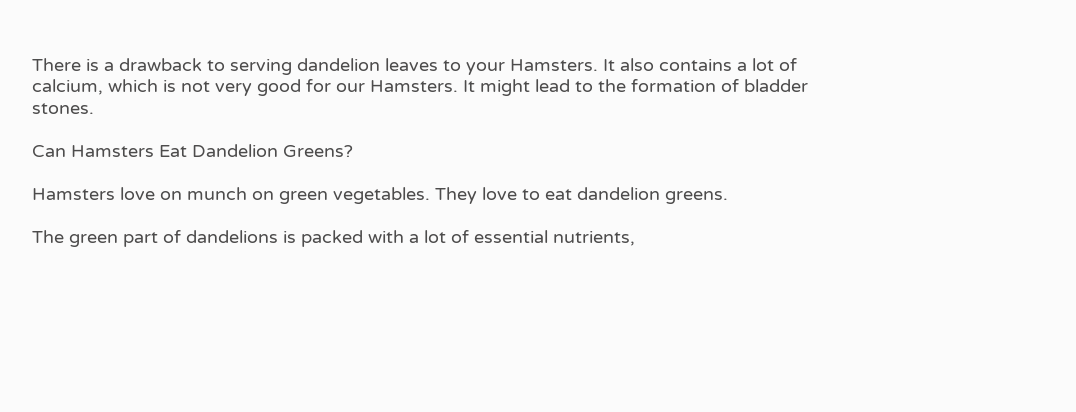There is a drawback to serving dandelion leaves to your Hamsters. It also contains a lot of calcium, which is not very good for our Hamsters. It might lead to the formation of bladder stones.

Can Hamsters Eat Dandelion Greens?

Hamsters love on munch on green vegetables. They love to eat dandelion greens.

The green part of dandelions is packed with a lot of essential nutrients,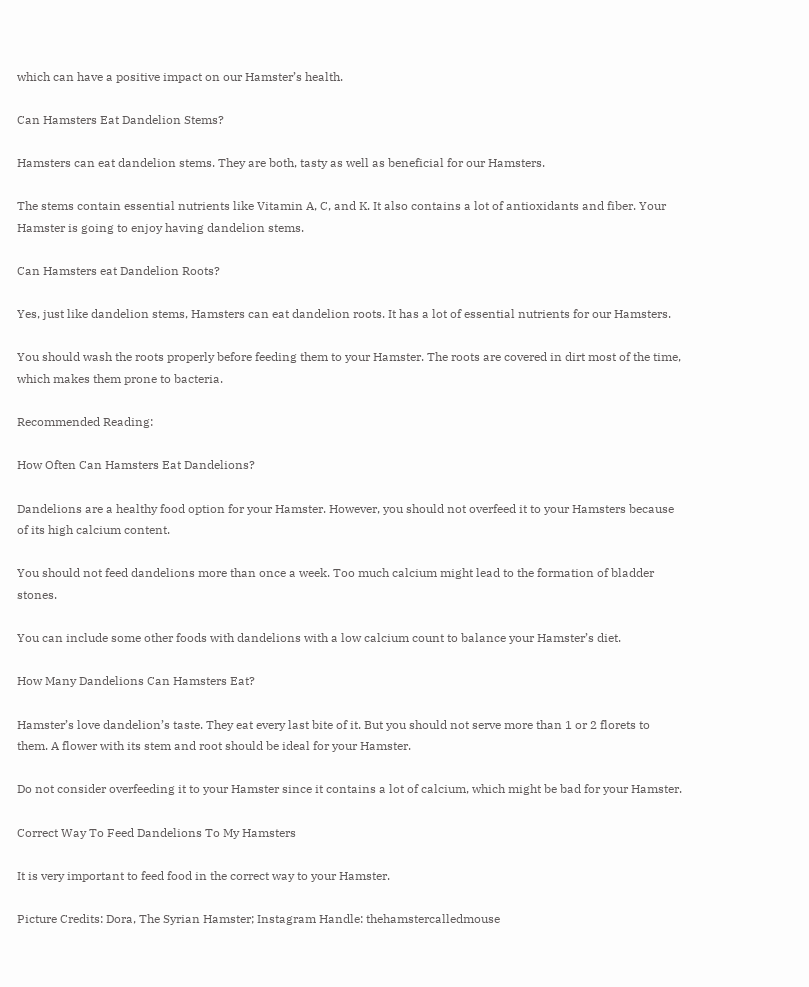which can have a positive impact on our Hamster’s health.

Can Hamsters Eat Dandelion Stems?

Hamsters can eat dandelion stems. They are both, tasty as well as beneficial for our Hamsters.

The stems contain essential nutrients like Vitamin A, C, and K. It also contains a lot of antioxidants and fiber. Your Hamster is going to enjoy having dandelion stems.

Can Hamsters eat Dandelion Roots?

Yes, just like dandelion stems, Hamsters can eat dandelion roots. It has a lot of essential nutrients for our Hamsters.

You should wash the roots properly before feeding them to your Hamster. The roots are covered in dirt most of the time, which makes them prone to bacteria.

Recommended Reading:

How Often Can Hamsters Eat Dandelions?

Dandelions are a healthy food option for your Hamster. However, you should not overfeed it to your Hamsters because of its high calcium content.

You should not feed dandelions more than once a week. Too much calcium might lead to the formation of bladder stones.

You can include some other foods with dandelions with a low calcium count to balance your Hamster’s diet.

How Many Dandelions Can Hamsters Eat?

Hamster’s love dandelion’s taste. They eat every last bite of it. But you should not serve more than 1 or 2 florets to them. A flower with its stem and root should be ideal for your Hamster.

Do not consider overfeeding it to your Hamster since it contains a lot of calcium, which might be bad for your Hamster.

Correct Way To Feed Dandelions To My Hamsters

It is very important to feed food in the correct way to your Hamster.

Picture Credits: Dora, The Syrian Hamster; Instagram Handle: thehamstercalledmouse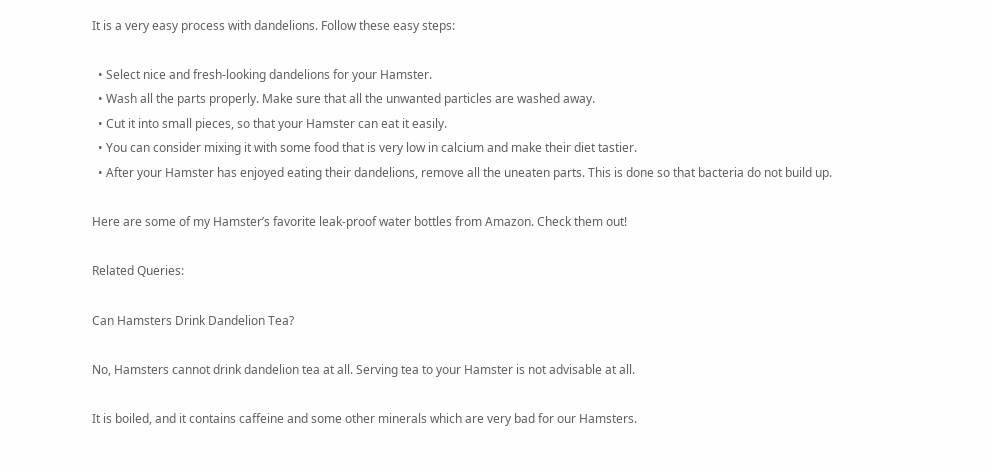It is a very easy process with dandelions. Follow these easy steps:

  • Select nice and fresh-looking dandelions for your Hamster.
  • Wash all the parts properly. Make sure that all the unwanted particles are washed away.
  • Cut it into small pieces, so that your Hamster can eat it easily.
  • You can consider mixing it with some food that is very low in calcium and make their diet tastier.
  • After your Hamster has enjoyed eating their dandelions, remove all the uneaten parts. This is done so that bacteria do not build up.

Here are some of my Hamster’s favorite leak-proof water bottles from Amazon. Check them out!

Related Queries:

Can Hamsters Drink Dandelion Tea?

No, Hamsters cannot drink dandelion tea at all. Serving tea to your Hamster is not advisable at all.

It is boiled, and it contains caffeine and some other minerals which are very bad for our Hamsters.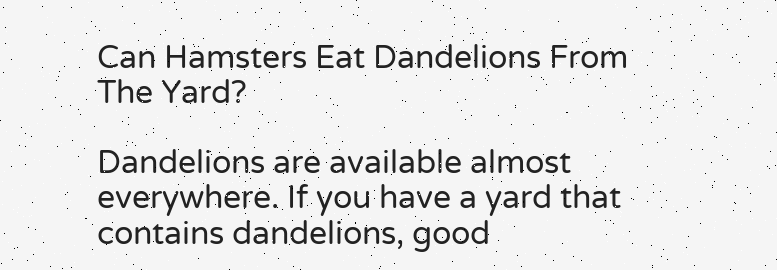Can Hamsters Eat Dandelions From The Yard?

Dandelions are available almost everywhere. If you have a yard that contains dandelions, good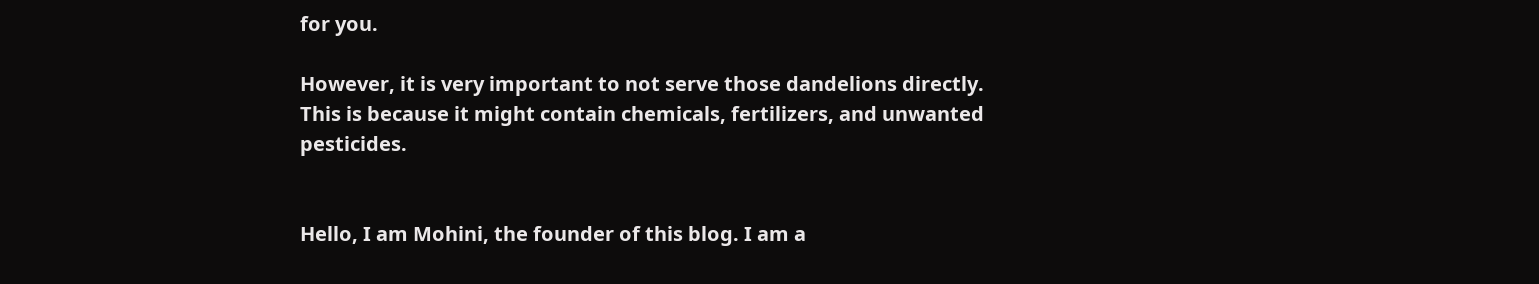for you.

However, it is very important to not serve those dandelions directly. This is because it might contain chemicals, fertilizers, and unwanted pesticides.


Hello, I am Mohini, the founder of this blog. I am a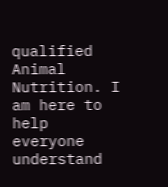qualified Animal Nutrition. I am here to help everyone understand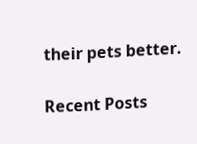their pets better.

Recent Posts